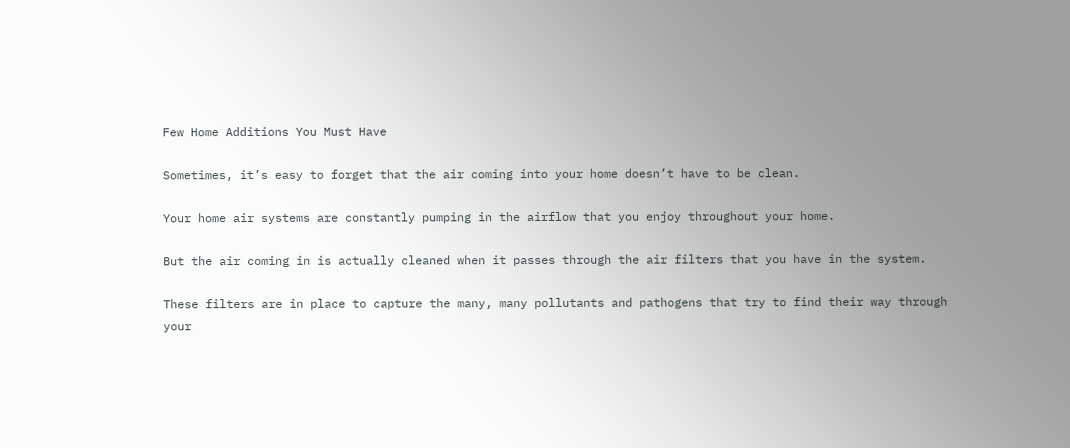Few Home Additions You Must Have

Sometimes, it’s easy to forget that the air coming into your home doesn’t have to be clean.

Your home air systems are constantly pumping in the airflow that you enjoy throughout your home.

But the air coming in is actually cleaned when it passes through the air filters that you have in the system.

These filters are in place to capture the many, many pollutants and pathogens that try to find their way through your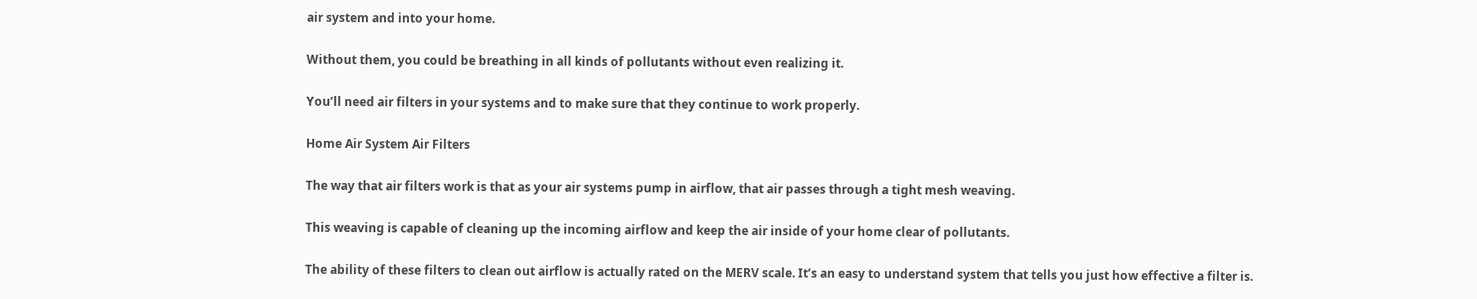air system and into your home.

Without them, you could be breathing in all kinds of pollutants without even realizing it.

You’ll need air filters in your systems and to make sure that they continue to work properly.

Home Air System Air Filters

The way that air filters work is that as your air systems pump in airflow, that air passes through a tight mesh weaving.

This weaving is capable of cleaning up the incoming airflow and keep the air inside of your home clear of pollutants.

The ability of these filters to clean out airflow is actually rated on the MERV scale. It’s an easy to understand system that tells you just how effective a filter is.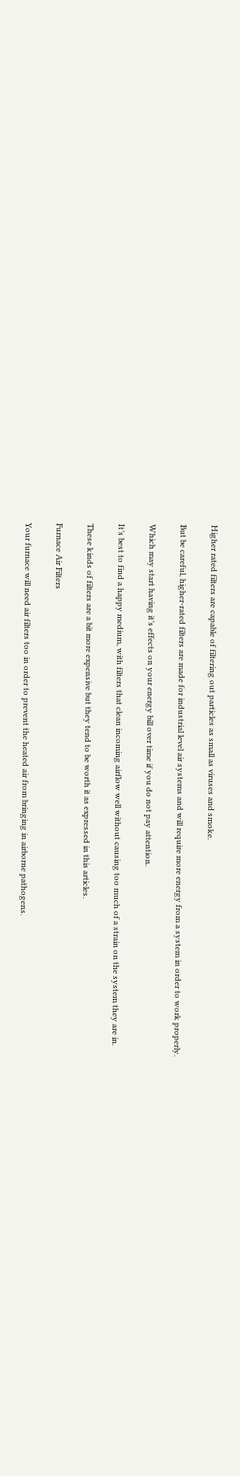Higher rated filters are capable of filtering out particles as small as viruses and smoke.

But be careful, higher-rated filters are made for industrial level air systems and will require more energy from a system in order to work properly.

Which may start having it’s effects on your energy bill over time if you do not pay attention.

It’s best to find a happy medium, with filters that clean incoming airflow well without causing too much of a strain on the system they are in.

These kinds of filters are a bit more expensive but they tend to be worth it as expressed in this articles.

Furnace Air Filters

Your furnace will need air filters too in order to prevent the heated air from bringing in airborne pathogens.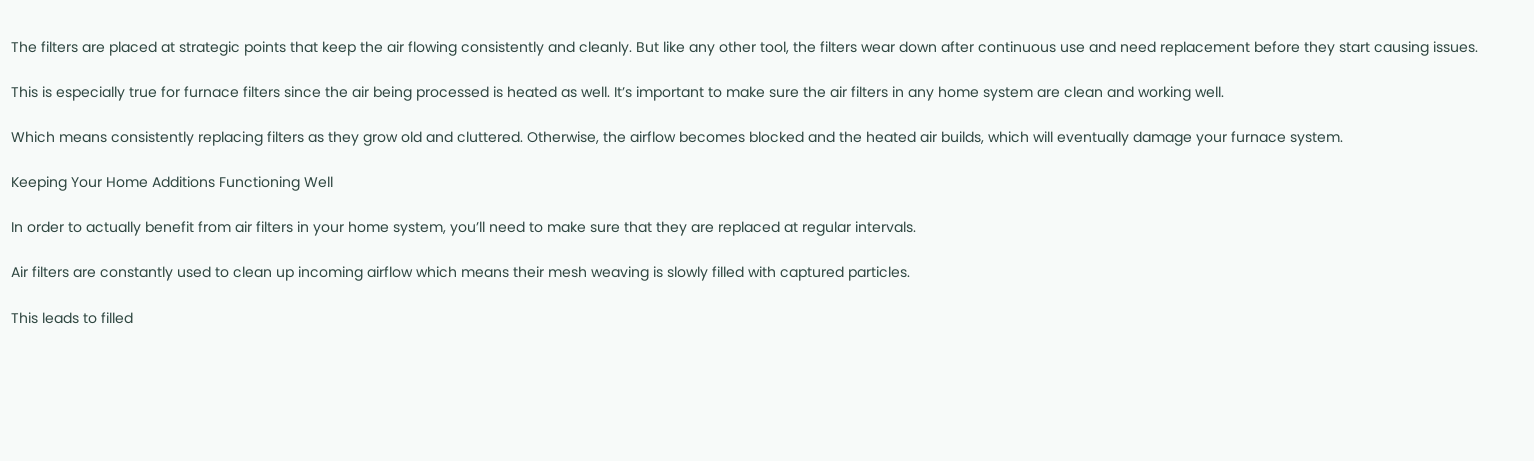The filters are placed at strategic points that keep the air flowing consistently and cleanly. But like any other tool, the filters wear down after continuous use and need replacement before they start causing issues.

This is especially true for furnace filters since the air being processed is heated as well. It’s important to make sure the air filters in any home system are clean and working well.

Which means consistently replacing filters as they grow old and cluttered. Otherwise, the airflow becomes blocked and the heated air builds, which will eventually damage your furnace system.

Keeping Your Home Additions Functioning Well

In order to actually benefit from air filters in your home system, you’ll need to make sure that they are replaced at regular intervals.

Air filters are constantly used to clean up incoming airflow which means their mesh weaving is slowly filled with captured particles.

This leads to filled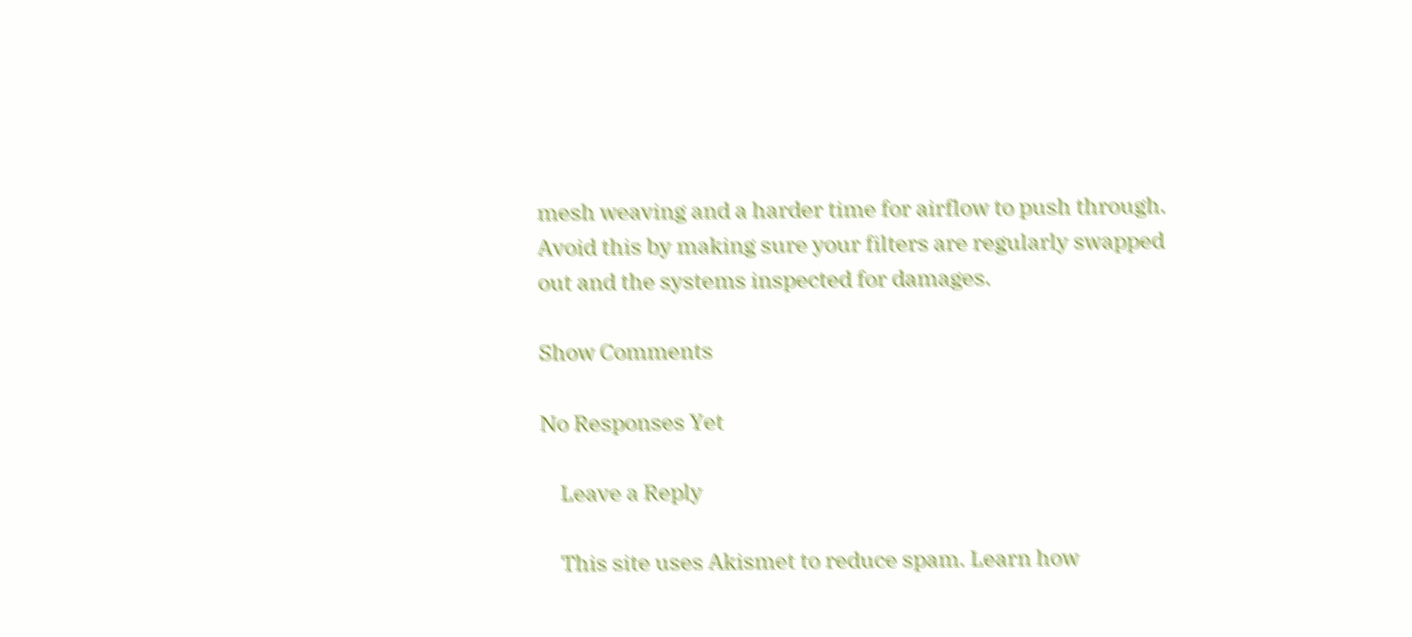mesh weaving and a harder time for airflow to push through. Avoid this by making sure your filters are regularly swapped out and the systems inspected for damages.

Show Comments

No Responses Yet

    Leave a Reply

    This site uses Akismet to reduce spam. Learn how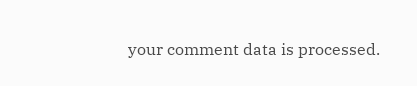your comment data is processed.